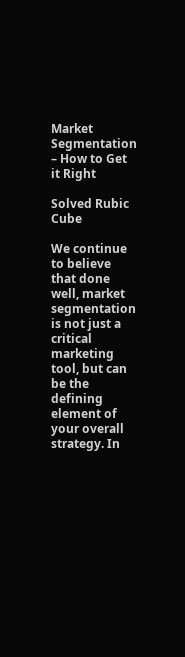Market Segmentation – How to Get it Right

Solved Rubic Cube

We continue to believe that done well, market segmentation is not just a critical marketing tool, but can be the defining element of your overall strategy. In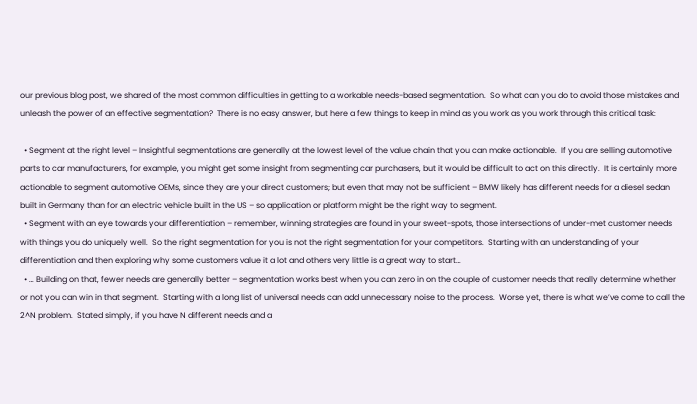our previous blog post, we shared of the most common difficulties in getting to a workable needs-based segmentation.  So what can you do to avoid those mistakes and unleash the power of an effective segmentation?  There is no easy answer, but here a few things to keep in mind as you work as you work through this critical task:

  • Segment at the right level – Insightful segmentations are generally at the lowest level of the value chain that you can make actionable.  If you are selling automotive parts to car manufacturers, for example, you might get some insight from segmenting car purchasers, but it would be difficult to act on this directly.  It is certainly more actionable to segment automotive OEMs, since they are your direct customers; but even that may not be sufficient – BMW likely has different needs for a diesel sedan built in Germany than for an electric vehicle built in the US – so application or platform might be the right way to segment.
  • Segment with an eye towards your differentiation – remember, winning strategies are found in your sweet-spots, those intersections of under-met customer needs with things you do uniquely well.  So the right segmentation for you is not the right segmentation for your competitors.  Starting with an understanding of your differentiation and then exploring why some customers value it a lot and others very little is a great way to start…
  • … Building on that, fewer needs are generally better – segmentation works best when you can zero in on the couple of customer needs that really determine whether or not you can win in that segment.  Starting with a long list of universal needs can add unnecessary noise to the process.  Worse yet, there is what we’ve come to call the 2^N problem.  Stated simply, if you have N different needs and a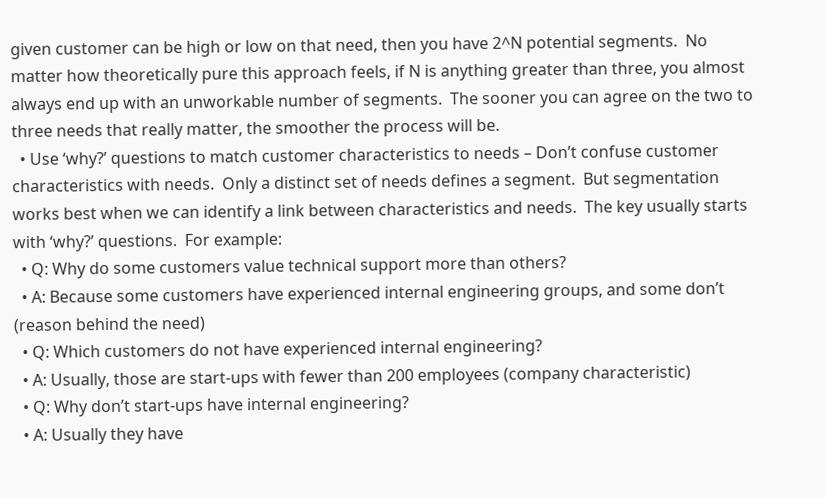given customer can be high or low on that need, then you have 2^N potential segments.  No matter how theoretically pure this approach feels, if N is anything greater than three, you almost always end up with an unworkable number of segments.  The sooner you can agree on the two to three needs that really matter, the smoother the process will be.
  • Use ‘why?’ questions to match customer characteristics to needs – Don’t confuse customer characteristics with needs.  Only a distinct set of needs defines a segment.  But segmentation works best when we can identify a link between characteristics and needs.  The key usually starts with ‘why?’ questions.  For example:
  • Q: Why do some customers value technical support more than others?
  • A: Because some customers have experienced internal engineering groups, and some don’t (reason behind the need)
  • Q: Which customers do not have experienced internal engineering?
  • A: Usually, those are start-ups with fewer than 200 employees (company characteristic)
  • Q: Why don’t start-ups have internal engineering?
  • A: Usually they have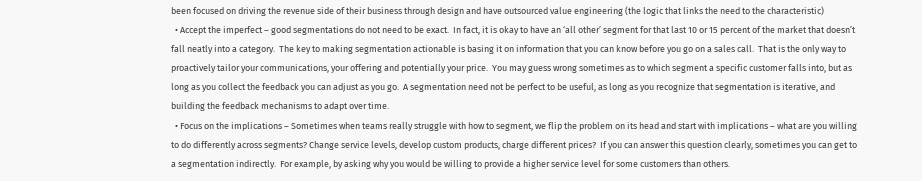been focused on driving the revenue side of their business through design and have outsourced value engineering (the logic that links the need to the characteristic)
  • Accept the imperfect – good segmentations do not need to be exact.  In fact, it is okay to have an ‘all other’ segment for that last 10 or 15 percent of the market that doesn’t fall neatly into a category.  The key to making segmentation actionable is basing it on information that you can know before you go on a sales call.  That is the only way to proactively tailor your communications, your offering and potentially your price.  You may guess wrong sometimes as to which segment a specific customer falls into, but as long as you collect the feedback you can adjust as you go.  A segmentation need not be perfect to be useful, as long as you recognize that segmentation is iterative, and building the feedback mechanisms to adapt over time.
  • Focus on the implications – Sometimes when teams really struggle with how to segment, we flip the problem on its head and start with implications – what are you willing to do differently across segments? Change service levels, develop custom products, charge different prices?  If you can answer this question clearly, sometimes you can get to a segmentation indirectly.  For example, by asking why you would be willing to provide a higher service level for some customers than others.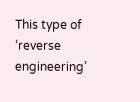This type of ‘reverse engineering’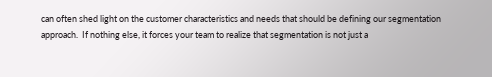can often shed light on the customer characteristics and needs that should be defining our segmentation approach.  If nothing else, it forces your team to realize that segmentation is not just a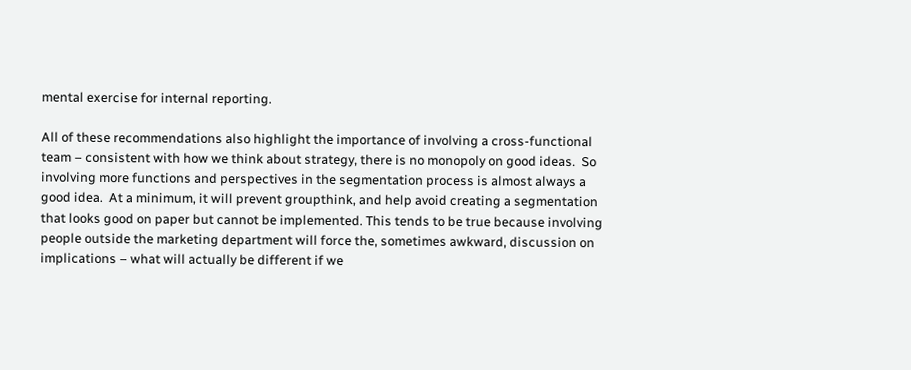mental exercise for internal reporting.

All of these recommendations also highlight the importance of involving a cross-functional team – consistent with how we think about strategy, there is no monopoly on good ideas.  So involving more functions and perspectives in the segmentation process is almost always a good idea.  At a minimum, it will prevent groupthink, and help avoid creating a segmentation that looks good on paper but cannot be implemented. This tends to be true because involving people outside the marketing department will force the, sometimes awkward, discussion on implications – what will actually be different if we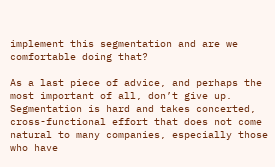implement this segmentation and are we comfortable doing that?

As a last piece of advice, and perhaps the most important of all, don’t give up.  Segmentation is hard and takes concerted, cross-functional effort that does not come natural to many companies, especially those who have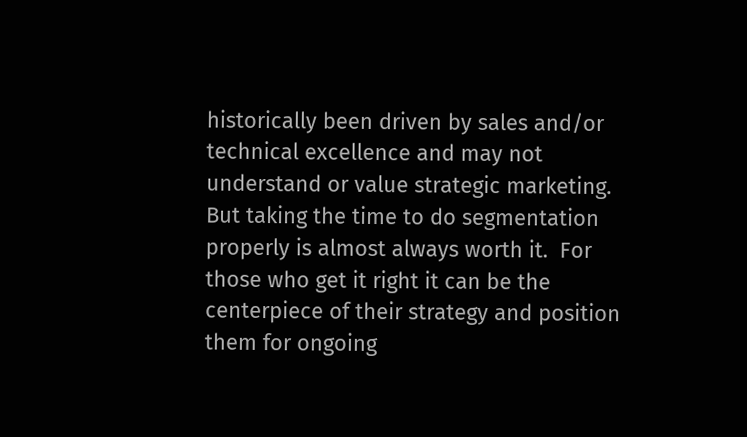historically been driven by sales and/or technical excellence and may not understand or value strategic marketing.  But taking the time to do segmentation properly is almost always worth it.  For those who get it right it can be the centerpiece of their strategy and position them for ongoing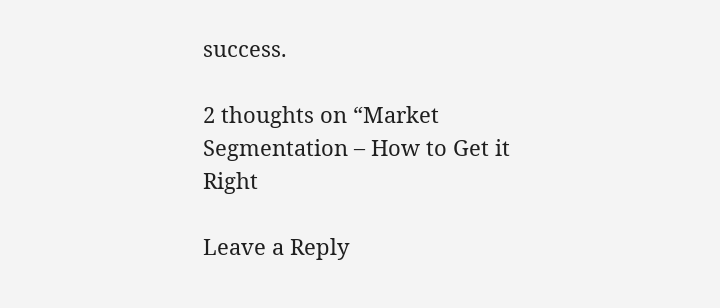success.

2 thoughts on “Market Segmentation – How to Get it Right

Leave a Reply